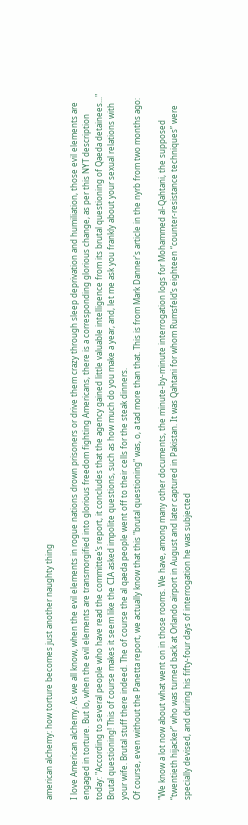american alchemy: how torture becomes just another naughty thing

I love American alchemy. As we all know, when the evil elements in rogue nations drown prisoners or drive them crazy through sleep deprivation and humiliation, those evil elements are engaged in torture. But lo, when the evil elements are transmorgified into glorious freedom fighting Americans, there is a corresponding glorious change, as per this NYT description today: "According to several people who have read the committee’s report, it concludes that the agency gained little valuable intelligence from its brutal questioning of Qaeda detainees..." Brutal questioning! This of course makes it seem like the CIA asked impolite questions, such as how much do you make a year, and, let me ask you frankly about your sexual relations with your wife. Brutal stuff there indeed. The of course the al qaeda people went off to their cells for the steak dinners.
Of course, even without the Panetta report, we actually know that this "brutal questioning" was, o, a tad more than that. This is from Mark Danner's article in the nyrb from two months ago:

"We know a lot now about what went on in those rooms. We have, among many other documents, the minute-by-minute interrogation logs for Mohammed al-Qahtani, the supposed “twentieth hijacker” who was turned back at Orlando airport in August and later captured in Pakistan. It was Qahtani for whom Rumsfeld’s eighteen “counter-resistance techniques” were specially devised, and during his fifty-four days of interrogation he was subjected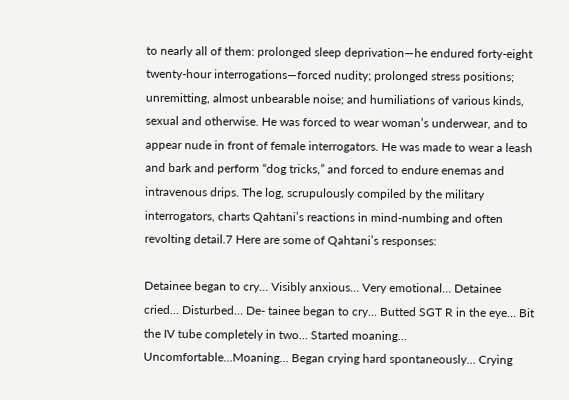to nearly all of them: prolonged sleep deprivation—he endured forty-eight twenty-hour interrogations—forced nudity; prolonged stress positions; unremitting, almost unbearable noise; and humiliations of various kinds, sexual and otherwise. He was forced to wear woman’s underwear, and to appear nude in front of female interrogators. He was made to wear a leash and bark and perform “dog tricks,” and forced to endure enemas and intravenous drips. The log, scrupulously compiled by the military interrogators, charts Qahtani’s reactions in mind-numbing and often revolting detail.7 Here are some of Qahtani’s responses:

Detainee began to cry… Visibly anxious… Very emotional… Detainee cried… Disturbed… De- tainee began to cry… Butted SGT R in the eye… Bit the IV tube completely in two… Started moaning… Uncomfortable…Moaning… Began crying hard spontaneously… Crying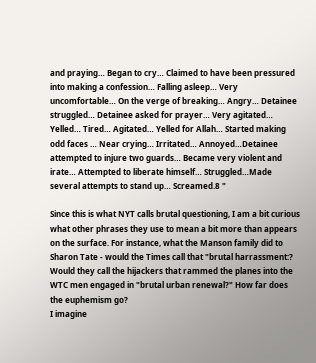and praying… Began to cry… Claimed to have been pressured into making a confession… Falling asleep… Very uncomfortable… On the verge of breaking… Angry… Detainee struggled… Detainee asked for prayer… Very agitated… Yelled… Tired… Agitated… Yelled for Allah… Started making odd faces … Near crying… Irritated… Annoyed…Detainee attempted to injure two guards… Became very violent and irate… Attempted to liberate himself… Struggled…Made several attempts to stand up… Screamed.8 "

Since this is what NYT calls brutal questioning, I am a bit curious what other phrases they use to mean a bit more than appears on the surface. For instance, what the Manson family did to Sharon Tate - would the Times call that "brutal harrassment:? Would they call the hijackers that rammed the planes into the WTC men engaged in "brutal urban renewal?" How far does the euphemism go?
I imagine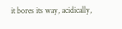it bores its way, acidically,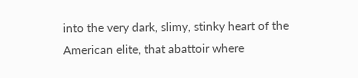into the very dark, slimy, stinky heart of the American elite, that abattoir where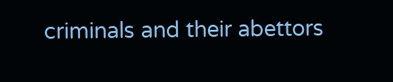criminals and their abettors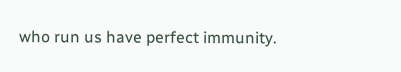who run us have perfect immunity.